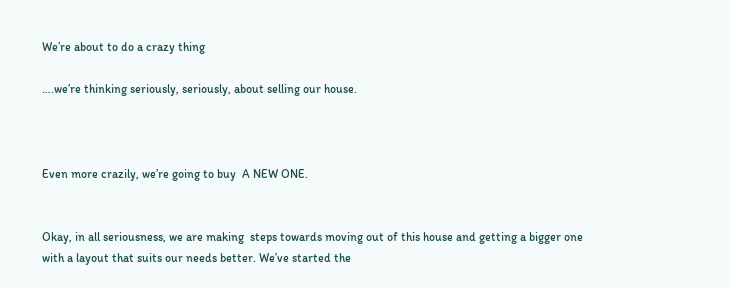We’re about to do a crazy thing

….we’re thinking seriously, seriously, about selling our house.



Even more crazily, we’re going to buy  A NEW ONE.


Okay, in all seriousness, we are making  steps towards moving out of this house and getting a bigger one with a layout that suits our needs better. We’ve started the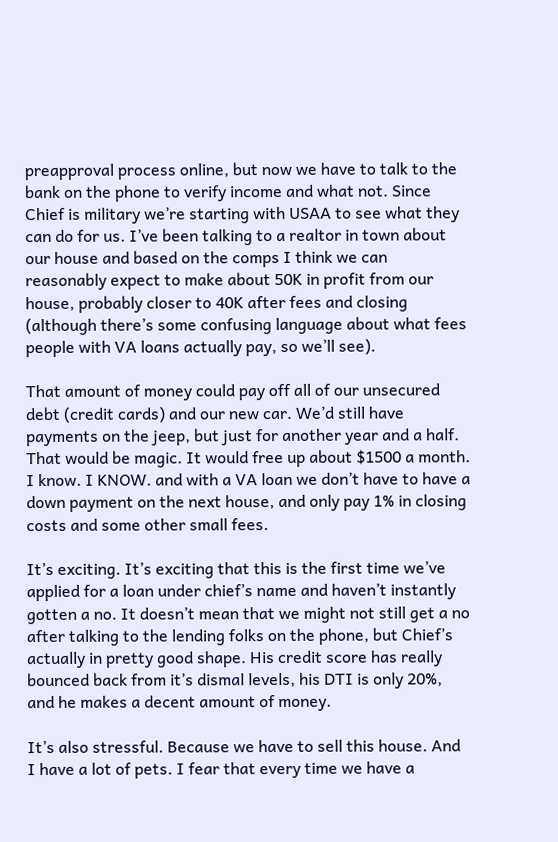preapproval process online, but now we have to talk to the bank on the phone to verify income and what not. Since Chief is military we’re starting with USAA to see what they can do for us. I’ve been talking to a realtor in town about our house and based on the comps I think we can reasonably expect to make about 50K in profit from our house, probably closer to 40K after fees and closing (although there’s some confusing language about what fees people with VA loans actually pay, so we’ll see).

That amount of money could pay off all of our unsecured debt (credit cards) and our new car. We’d still have payments on the jeep, but just for another year and a half. That would be magic. It would free up about $1500 a month. I know. I KNOW. and with a VA loan we don’t have to have a down payment on the next house, and only pay 1% in closing costs and some other small fees.

It’s exciting. It’s exciting that this is the first time we’ve applied for a loan under chief’s name and haven’t instantly gotten a no. It doesn’t mean that we might not still get a no after talking to the lending folks on the phone, but Chief’s actually in pretty good shape. His credit score has really bounced back from it’s dismal levels, his DTI is only 20%, and he makes a decent amount of money.

It’s also stressful. Because we have to sell this house. And I have a lot of pets. I fear that every time we have a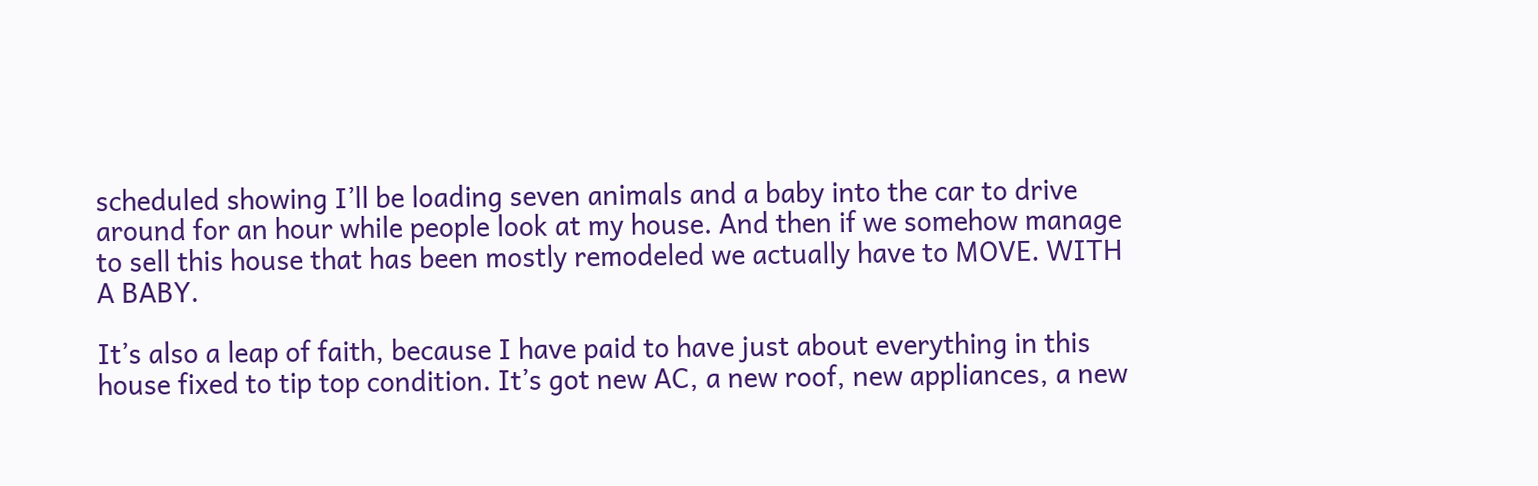scheduled showing I’ll be loading seven animals and a baby into the car to drive around for an hour while people look at my house. And then if we somehow manage to sell this house that has been mostly remodeled we actually have to MOVE. WITH A BABY.

It’s also a leap of faith, because I have paid to have just about everything in this house fixed to tip top condition. It’s got new AC, a new roof, new appliances, a new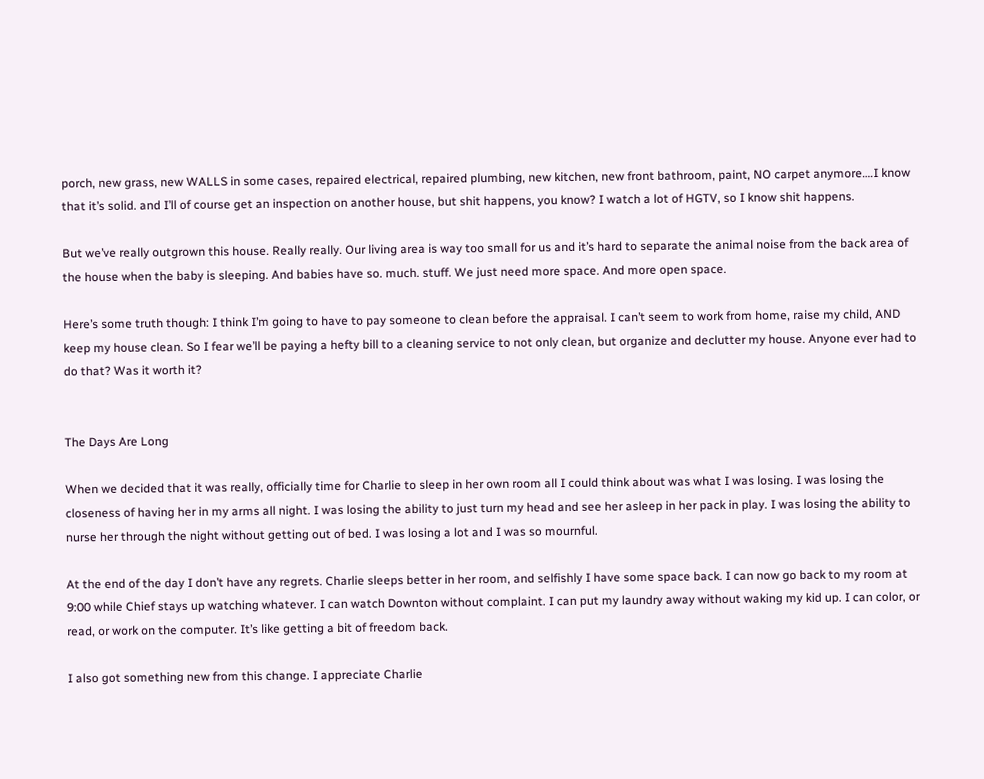porch, new grass, new WALLS in some cases, repaired electrical, repaired plumbing, new kitchen, new front bathroom, paint, NO carpet anymore….I know that it’s solid. and I’ll of course get an inspection on another house, but shit happens, you know? I watch a lot of HGTV, so I know shit happens.

But we’ve really outgrown this house. Really really. Our living area is way too small for us and it’s hard to separate the animal noise from the back area of the house when the baby is sleeping. And babies have so. much. stuff. We just need more space. And more open space.

Here’s some truth though: I think I’m going to have to pay someone to clean before the appraisal. I can’t seem to work from home, raise my child, AND keep my house clean. So I fear we’ll be paying a hefty bill to a cleaning service to not only clean, but organize and declutter my house. Anyone ever had to do that? Was it worth it?


The Days Are Long

When we decided that it was really, officially time for Charlie to sleep in her own room all I could think about was what I was losing. I was losing the closeness of having her in my arms all night. I was losing the ability to just turn my head and see her asleep in her pack in play. I was losing the ability to nurse her through the night without getting out of bed. I was losing a lot and I was so mournful.

At the end of the day I don’t have any regrets. Charlie sleeps better in her room, and selfishly I have some space back. I can now go back to my room at 9:00 while Chief stays up watching whatever. I can watch Downton without complaint. I can put my laundry away without waking my kid up. I can color, or read, or work on the computer. It’s like getting a bit of freedom back.

I also got something new from this change. I appreciate Charlie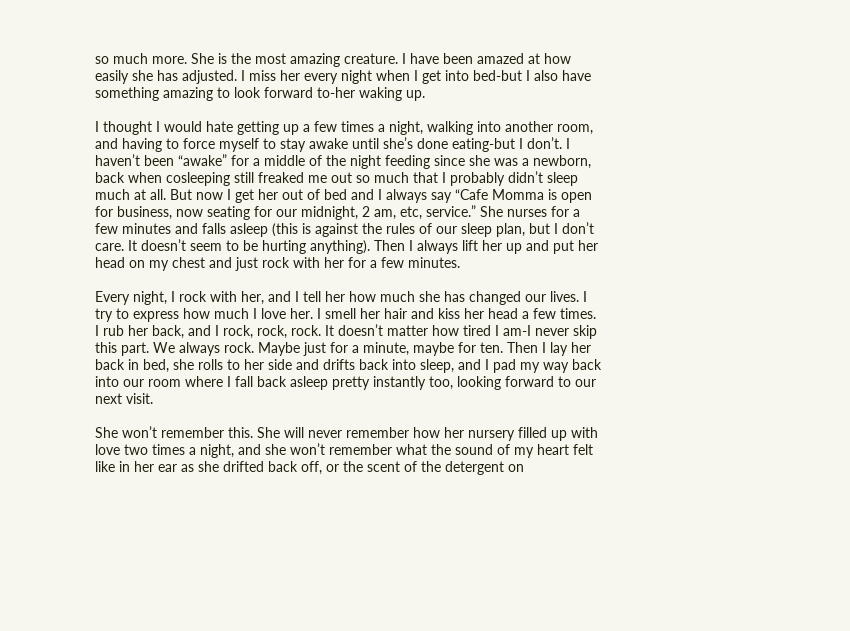so much more. She is the most amazing creature. I have been amazed at how easily she has adjusted. I miss her every night when I get into bed-but I also have something amazing to look forward to-her waking up.

I thought I would hate getting up a few times a night, walking into another room, and having to force myself to stay awake until she’s done eating-but I don’t. I haven’t been “awake” for a middle of the night feeding since she was a newborn, back when cosleeping still freaked me out so much that I probably didn’t sleep much at all. But now I get her out of bed and I always say “Cafe Momma is open for business, now seating for our midnight, 2 am, etc, service.” She nurses for a few minutes and falls asleep (this is against the rules of our sleep plan, but I don’t care. It doesn’t seem to be hurting anything). Then I always lift her up and put her head on my chest and just rock with her for a few minutes.

Every night, I rock with her, and I tell her how much she has changed our lives. I try to express how much I love her. I smell her hair and kiss her head a few times. I rub her back, and I rock, rock, rock. It doesn’t matter how tired I am-I never skip this part. We always rock. Maybe just for a minute, maybe for ten. Then I lay her back in bed, she rolls to her side and drifts back into sleep, and I pad my way back into our room where I fall back asleep pretty instantly too, looking forward to our next visit.

She won’t remember this. She will never remember how her nursery filled up with love two times a night, and she won’t remember what the sound of my heart felt like in her ear as she drifted back off, or the scent of the detergent on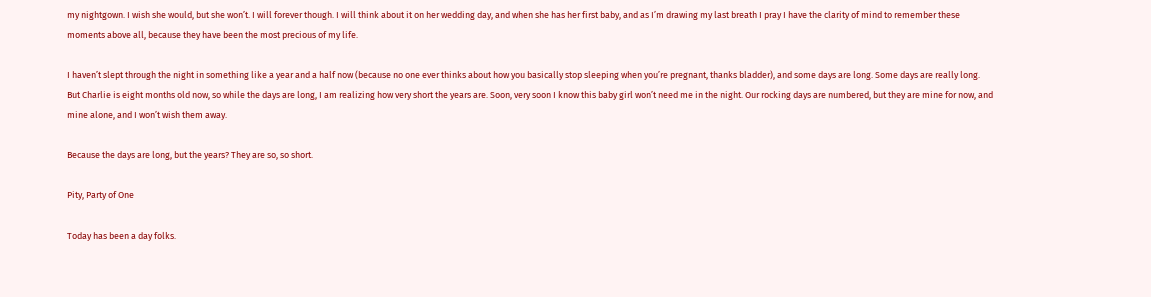my nightgown. I wish she would, but she won’t. I will forever though. I will think about it on her wedding day, and when she has her first baby, and as I’m drawing my last breath I pray I have the clarity of mind to remember these moments above all, because they have been the most precious of my life.

I haven’t slept through the night in something like a year and a half now (because no one ever thinks about how you basically stop sleeping when you’re pregnant, thanks bladder), and some days are long. Some days are really long. But Charlie is eight months old now, so while the days are long, I am realizing how very short the years are. Soon, very soon I know this baby girl won’t need me in the night. Our rocking days are numbered, but they are mine for now, and mine alone, and I won’t wish them away.

Because the days are long, but the years? They are so, so short.

Pity, Party of One

Today has been a day folks.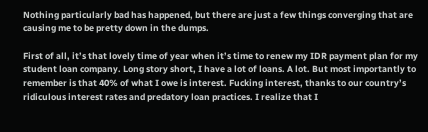Nothing particularly bad has happened, but there are just a few things converging that are causing me to be pretty down in the dumps.

First of all, it’s that lovely time of year when it’s time to renew my IDR payment plan for my student loan company. Long story short, I have a lot of loans. A lot. But most importantly to remember is that 40% of what I owe is interest. Fucking interest, thanks to our country’s ridiculous interest rates and predatory loan practices. I realize that I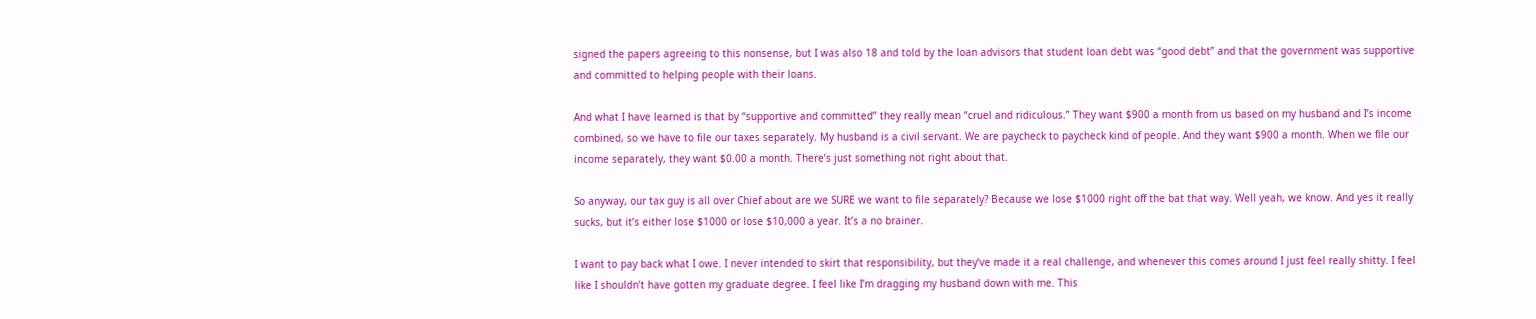signed the papers agreeing to this nonsense, but I was also 18 and told by the loan advisors that student loan debt was “good debt” and that the government was supportive and committed to helping people with their loans.

And what I have learned is that by “supportive and committed” they really mean “cruel and ridiculous.” They want $900 a month from us based on my husband and I’s income combined, so we have to file our taxes separately. My husband is a civil servant. We are paycheck to paycheck kind of people. And they want $900 a month. When we file our income separately, they want $0.00 a month. There’s just something not right about that.

So anyway, our tax guy is all over Chief about are we SURE we want to file separately? Because we lose $1000 right off the bat that way. Well yeah, we know. And yes it really sucks, but it’s either lose $1000 or lose $10,000 a year. It’s a no brainer.

I want to pay back what I owe. I never intended to skirt that responsibility, but they’ve made it a real challenge, and whenever this comes around I just feel really shitty. I feel like I shouldn’t have gotten my graduate degree. I feel like I’m dragging my husband down with me. This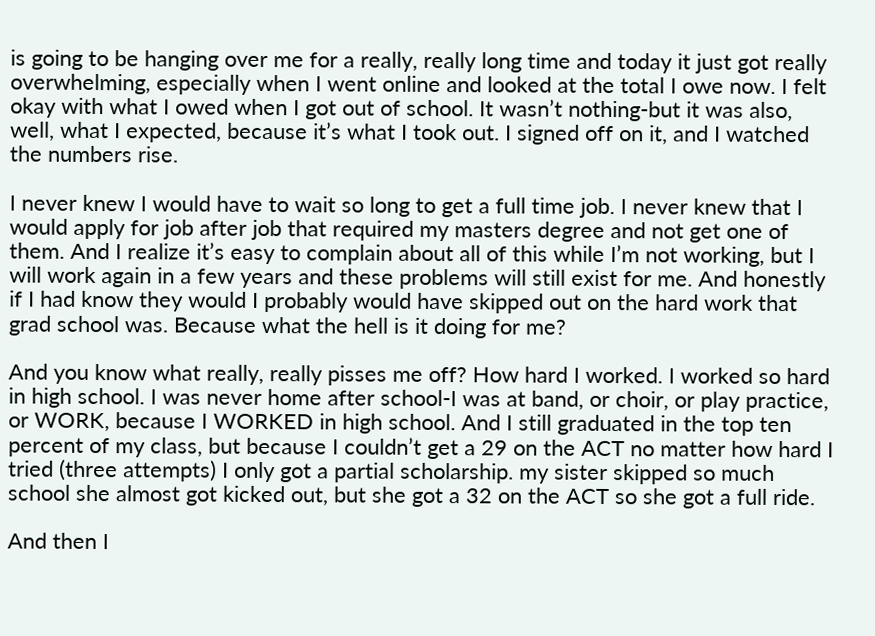is going to be hanging over me for a really, really long time and today it just got really overwhelming, especially when I went online and looked at the total I owe now. I felt okay with what I owed when I got out of school. It wasn’t nothing-but it was also, well, what I expected, because it’s what I took out. I signed off on it, and I watched the numbers rise.

I never knew I would have to wait so long to get a full time job. I never knew that I would apply for job after job that required my masters degree and not get one of them. And I realize it’s easy to complain about all of this while I’m not working, but I will work again in a few years and these problems will still exist for me. And honestly if I had know they would I probably would have skipped out on the hard work that grad school was. Because what the hell is it doing for me?

And you know what really, really pisses me off? How hard I worked. I worked so hard in high school. I was never home after school-I was at band, or choir, or play practice, or WORK, because I WORKED in high school. And I still graduated in the top ten percent of my class, but because I couldn’t get a 29 on the ACT no matter how hard I tried (three attempts) I only got a partial scholarship. my sister skipped so much school she almost got kicked out, but she got a 32 on the ACT so she got a full ride.

And then I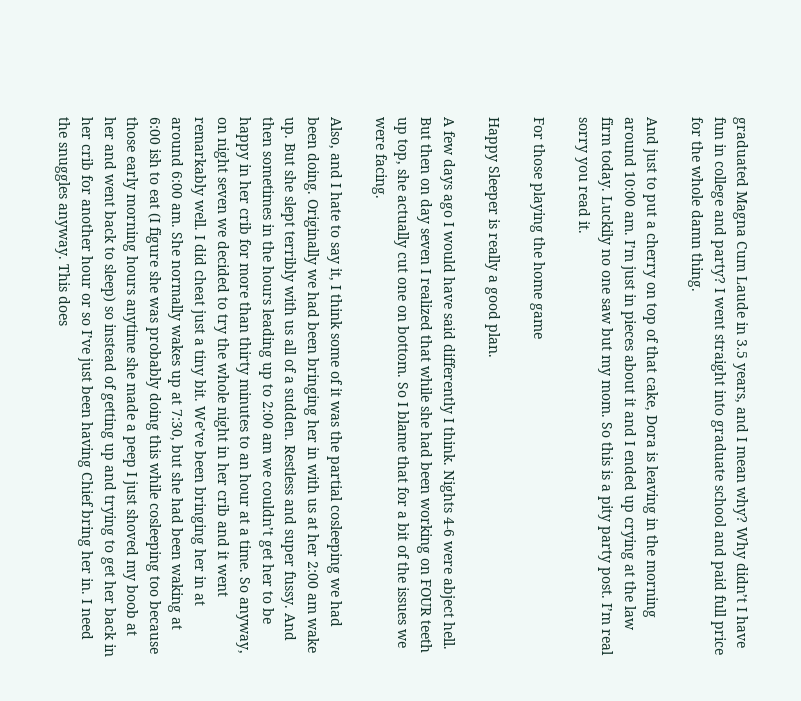graduated Magna Cum Laude in 3.5 years, and I mean why? Why didn’t I have fun in college and party? I went straight into graduate school and paid full price for the whole damn thing.

And just to put a cherry on top of that cake, Dora is leaving in the morning around 10:00 am. I’m just in pieces about it and I ended up crying at the law firm today. Luckily no one saw but my mom. So this is a pity party post. I’m real sorry you read it.

For those playing the home game

Happy Sleeper is really a good plan.

A few days ago I would have said differently I think. Nights 4-6 were abject hell. But then on day seven I realized that while she had been working on FOUR teeth up top, she actually cut one on bottom. So I blame that for a bit of the issues we were facing.

Also, and I hate to say it, I think some of it was the partial cosleeping we had been doing. Originally we had been bringing her in with us at her 2:00 am wake up. But she slept terribly with us all of a sudden. Restless and super fussy. And then sometimes in the hours leading up to 2:00 am we couldn’t get her to be happy in her crib for more than thirty minutes to an hour at a time. So anyway, on night seven we decided to try the whole night in her crib and it went remarkably well. I did cheat just a tiny bit. We’ve been bringing her in at around 6:00 am. She normally wakes up at 7:30, but she had been waking at 6:00 ish to eat (I figure she was probably doing this while cosleeping too because those early morning hours anytime she made a peep I just shoved my boob at her and went back to sleep) so instead of getting up and trying to get her back in her crib for another hour or so I’ve just been having Chief bring her in. I need the snuggles anyway. This does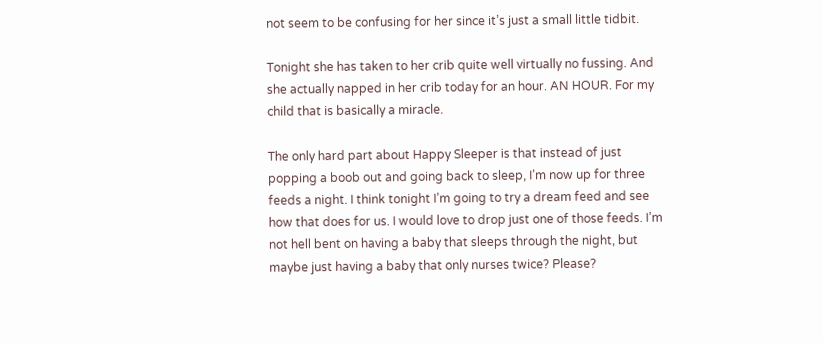not seem to be confusing for her since it’s just a small little tidbit.

Tonight she has taken to her crib quite well virtually no fussing. And she actually napped in her crib today for an hour. AN HOUR. For my child that is basically a miracle.

The only hard part about Happy Sleeper is that instead of just popping a boob out and going back to sleep, I’m now up for three feeds a night. I think tonight I’m going to try a dream feed and see how that does for us. I would love to drop just one of those feeds. I’m not hell bent on having a baby that sleeps through the night, but maybe just having a baby that only nurses twice? Please?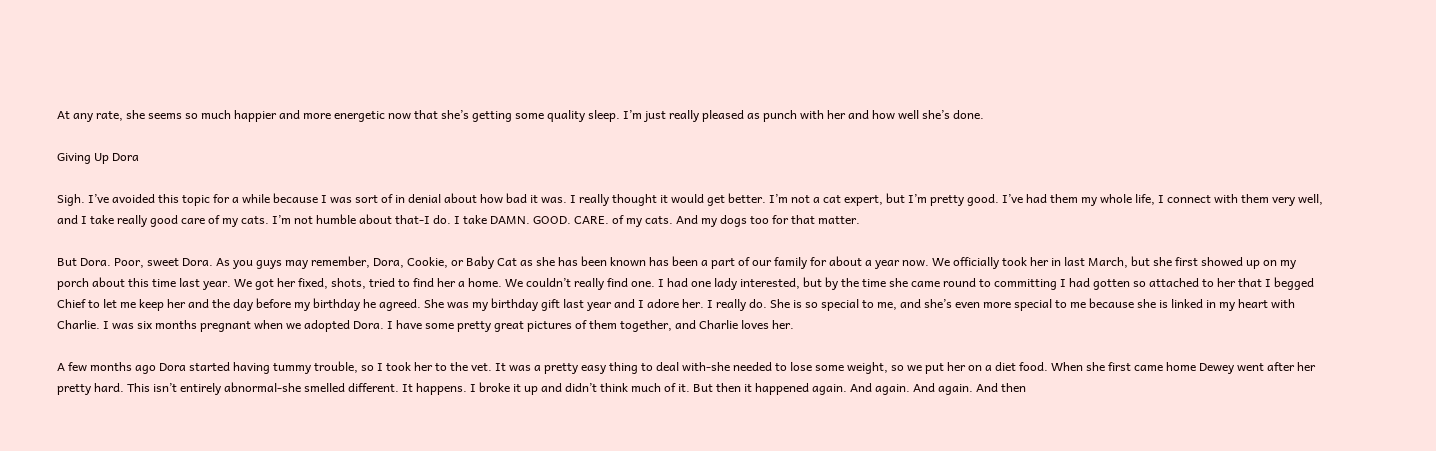At any rate, she seems so much happier and more energetic now that she’s getting some quality sleep. I’m just really pleased as punch with her and how well she’s done.

Giving Up Dora

Sigh. I’ve avoided this topic for a while because I was sort of in denial about how bad it was. I really thought it would get better. I’m not a cat expert, but I’m pretty good. I’ve had them my whole life, I connect with them very well, and I take really good care of my cats. I’m not humble about that-I do. I take DAMN. GOOD. CARE. of my cats. And my dogs too for that matter.

But Dora. Poor, sweet Dora. As you guys may remember, Dora, Cookie, or Baby Cat as she has been known has been a part of our family for about a year now. We officially took her in last March, but she first showed up on my porch about this time last year. We got her fixed, shots, tried to find her a home. We couldn’t really find one. I had one lady interested, but by the time she came round to committing I had gotten so attached to her that I begged Chief to let me keep her and the day before my birthday he agreed. She was my birthday gift last year and I adore her. I really do. She is so special to me, and she’s even more special to me because she is linked in my heart with Charlie. I was six months pregnant when we adopted Dora. I have some pretty great pictures of them together, and Charlie loves her.

A few months ago Dora started having tummy trouble, so I took her to the vet. It was a pretty easy thing to deal with-she needed to lose some weight, so we put her on a diet food. When she first came home Dewey went after her pretty hard. This isn’t entirely abnormal-she smelled different. It happens. I broke it up and didn’t think much of it. But then it happened again. And again. And again. And then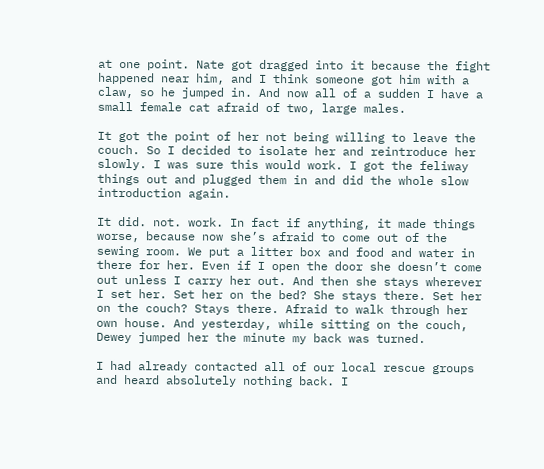at one point. Nate got dragged into it because the fight happened near him, and I think someone got him with a claw, so he jumped in. And now all of a sudden I have a small female cat afraid of two, large males.

It got the point of her not being willing to leave the couch. So I decided to isolate her and reintroduce her slowly. I was sure this would work. I got the feliway things out and plugged them in and did the whole slow introduction again.

It did. not. work. In fact if anything, it made things worse, because now she’s afraid to come out of the sewing room. We put a litter box and food and water in there for her. Even if I open the door she doesn’t come out unless I carry her out. And then she stays wherever I set her. Set her on the bed? She stays there. Set her on the couch? Stays there. Afraid to walk through her own house. And yesterday, while sitting on the couch, Dewey jumped her the minute my back was turned.

I had already contacted all of our local rescue groups and heard absolutely nothing back. I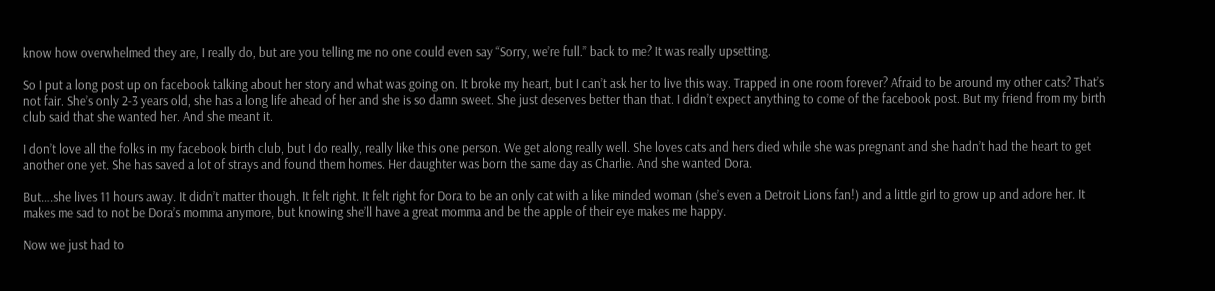know how overwhelmed they are, I really do, but are you telling me no one could even say “Sorry, we’re full.” back to me? It was really upsetting.

So I put a long post up on facebook talking about her story and what was going on. It broke my heart, but I can’t ask her to live this way. Trapped in one room forever? Afraid to be around my other cats? That’s not fair. She’s only 2-3 years old, she has a long life ahead of her and she is so damn sweet. She just deserves better than that. I didn’t expect anything to come of the facebook post. But my friend from my birth club said that she wanted her. And she meant it.

I don’t love all the folks in my facebook birth club, but I do really, really like this one person. We get along really well. She loves cats and hers died while she was pregnant and she hadn’t had the heart to get another one yet. She has saved a lot of strays and found them homes. Her daughter was born the same day as Charlie. And she wanted Dora.

But….she lives 11 hours away. It didn’t matter though. It felt right. It felt right for Dora to be an only cat with a like minded woman (she’s even a Detroit Lions fan!) and a little girl to grow up and adore her. It makes me sad to not be Dora’s momma anymore, but knowing she’ll have a great momma and be the apple of their eye makes me happy.

Now we just had to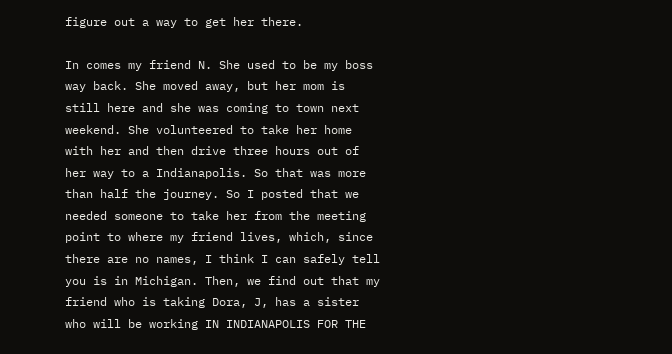figure out a way to get her there.

In comes my friend N. She used to be my boss way back. She moved away, but her mom is still here and she was coming to town next weekend. She volunteered to take her home with her and then drive three hours out of her way to a Indianapolis. So that was more than half the journey. So I posted that we needed someone to take her from the meeting point to where my friend lives, which, since there are no names, I think I can safely tell you is in Michigan. Then, we find out that my friend who is taking Dora, J, has a sister who will be working IN INDIANAPOLIS FOR THE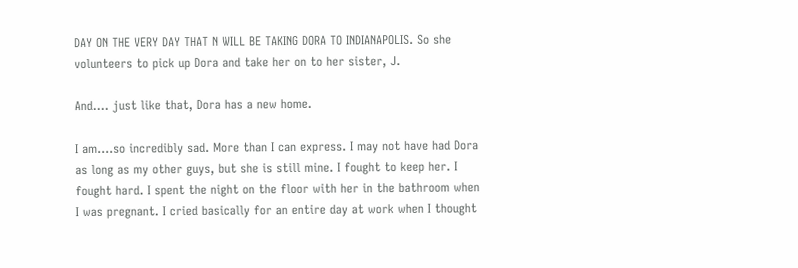DAY ON THE VERY DAY THAT N WILL BE TAKING DORA TO INDIANAPOLIS. So she volunteers to pick up Dora and take her on to her sister, J.

And…. just like that, Dora has a new home.

I am….so incredibly sad. More than I can express. I may not have had Dora as long as my other guys, but she is still mine. I fought to keep her. I fought hard. I spent the night on the floor with her in the bathroom when I was pregnant. I cried basically for an entire day at work when I thought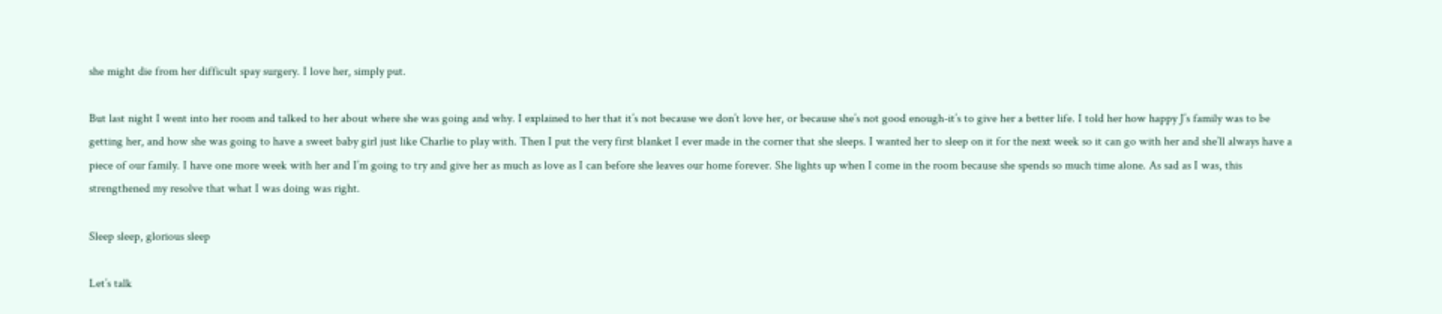she might die from her difficult spay surgery. I love her, simply put.

But last night I went into her room and talked to her about where she was going and why. I explained to her that it’s not because we don’t love her, or because she’s not good enough-it’s to give her a better life. I told her how happy J’s family was to be getting her, and how she was going to have a sweet baby girl just like Charlie to play with. Then I put the very first blanket I ever made in the corner that she sleeps. I wanted her to sleep on it for the next week so it can go with her and she’ll always have a piece of our family. I have one more week with her and I’m going to try and give her as much as love as I can before she leaves our home forever. She lights up when I come in the room because she spends so much time alone. As sad as I was, this strengthened my resolve that what I was doing was right.

Sleep sleep, glorious sleep

Let’s talk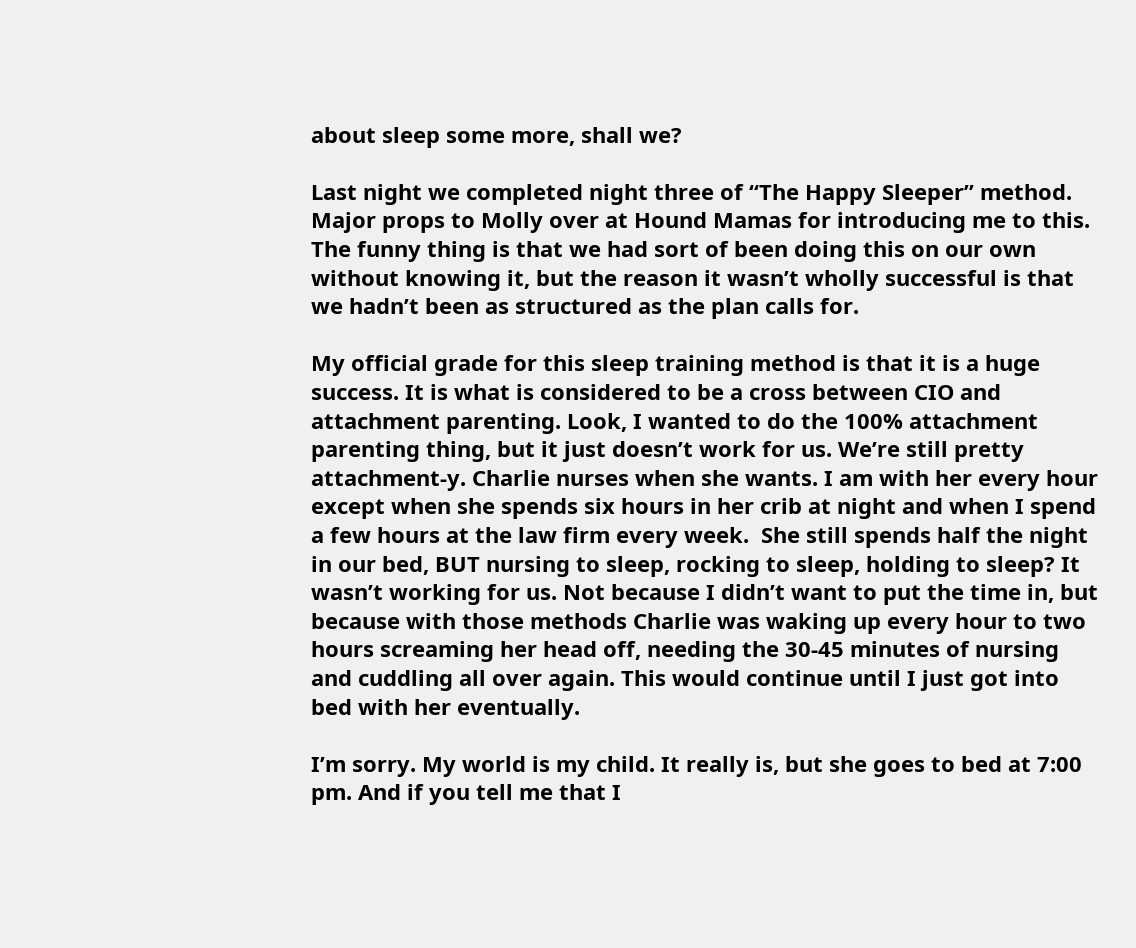about sleep some more, shall we?

Last night we completed night three of “The Happy Sleeper” method. Major props to Molly over at Hound Mamas for introducing me to this. The funny thing is that we had sort of been doing this on our own without knowing it, but the reason it wasn’t wholly successful is that we hadn’t been as structured as the plan calls for.

My official grade for this sleep training method is that it is a huge success. It is what is considered to be a cross between CIO and attachment parenting. Look, I wanted to do the 100% attachment parenting thing, but it just doesn’t work for us. We’re still pretty attachment-y. Charlie nurses when she wants. I am with her every hour except when she spends six hours in her crib at night and when I spend a few hours at the law firm every week.  She still spends half the night in our bed, BUT nursing to sleep, rocking to sleep, holding to sleep? It wasn’t working for us. Not because I didn’t want to put the time in, but because with those methods Charlie was waking up every hour to two hours screaming her head off, needing the 30-45 minutes of nursing and cuddling all over again. This would continue until I just got into bed with her eventually.

I’m sorry. My world is my child. It really is, but she goes to bed at 7:00 pm. And if you tell me that I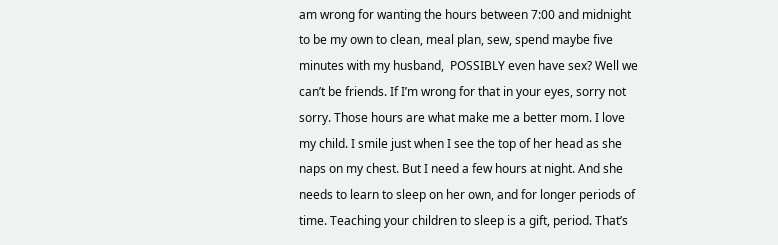am wrong for wanting the hours between 7:00 and midnight to be my own to clean, meal plan, sew, spend maybe five minutes with my husband,  POSSIBLY even have sex? Well we can’t be friends. If I’m wrong for that in your eyes, sorry not sorry. Those hours are what make me a better mom. I love my child. I smile just when I see the top of her head as she naps on my chest. But I need a few hours at night. And she needs to learn to sleep on her own, and for longer periods of time. Teaching your children to sleep is a gift, period. That’s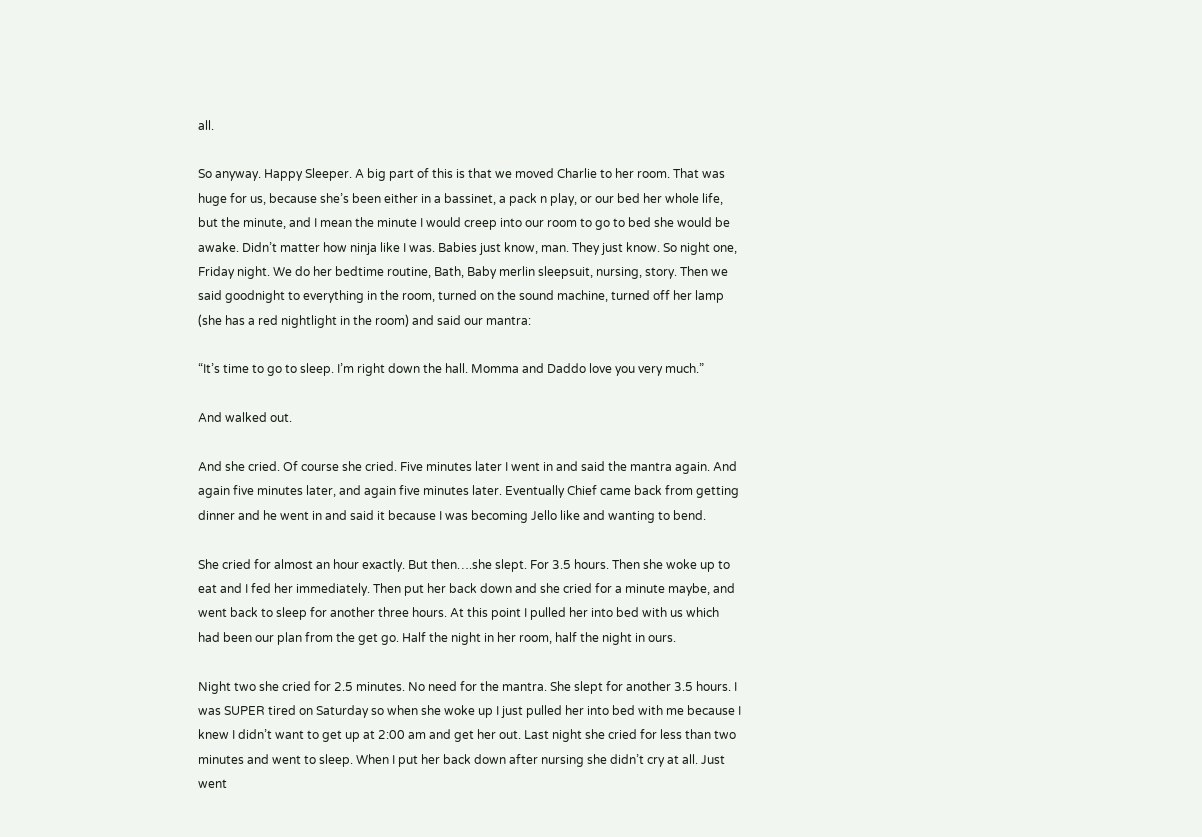all.

So anyway. Happy Sleeper. A big part of this is that we moved Charlie to her room. That was huge for us, because she’s been either in a bassinet, a pack n play, or our bed her whole life, but the minute, and I mean the minute I would creep into our room to go to bed she would be awake. Didn’t matter how ninja like I was. Babies just know, man. They just know. So night one, Friday night. We do her bedtime routine, Bath, Baby merlin sleepsuit, nursing, story. Then we said goodnight to everything in the room, turned on the sound machine, turned off her lamp (she has a red nightlight in the room) and said our mantra:

“It’s time to go to sleep. I’m right down the hall. Momma and Daddo love you very much.”

And walked out.

And she cried. Of course she cried. Five minutes later I went in and said the mantra again. And again five minutes later, and again five minutes later. Eventually Chief came back from getting dinner and he went in and said it because I was becoming Jello like and wanting to bend.

She cried for almost an hour exactly. But then….she slept. For 3.5 hours. Then she woke up to eat and I fed her immediately. Then put her back down and she cried for a minute maybe, and went back to sleep for another three hours. At this point I pulled her into bed with us which had been our plan from the get go. Half the night in her room, half the night in ours.

Night two she cried for 2.5 minutes. No need for the mantra. She slept for another 3.5 hours. I was SUPER tired on Saturday so when she woke up I just pulled her into bed with me because I knew I didn’t want to get up at 2:00 am and get her out. Last night she cried for less than two minutes and went to sleep. When I put her back down after nursing she didn’t cry at all. Just went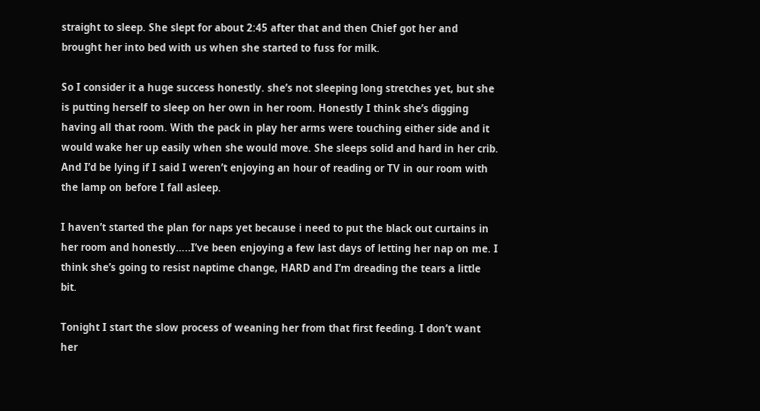straight to sleep. She slept for about 2:45 after that and then Chief got her and brought her into bed with us when she started to fuss for milk.

So I consider it a huge success honestly. she’s not sleeping long stretches yet, but she is putting herself to sleep on her own in her room. Honestly I think she’s digging having all that room. With the pack in play her arms were touching either side and it would wake her up easily when she would move. She sleeps solid and hard in her crib. And I’d be lying if I said I weren’t enjoying an hour of reading or TV in our room with the lamp on before I fall asleep.

I haven’t started the plan for naps yet because i need to put the black out curtains in her room and honestly…..I’ve been enjoying a few last days of letting her nap on me. I think she’s going to resist naptime change, HARD and I’m dreading the tears a little bit.

Tonight I start the slow process of weaning her from that first feeding. I don’t want her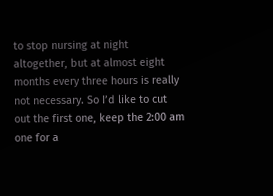to stop nursing at night altogether, but at almost eight months every three hours is really not necessary. So I’d like to cut out the first one, keep the 2:00 am one for a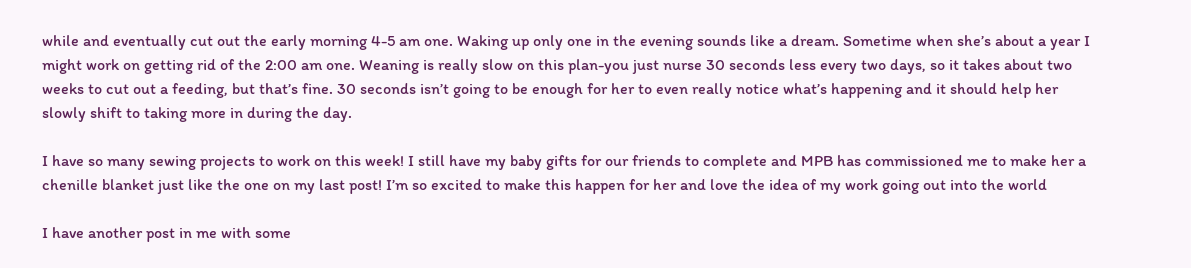while and eventually cut out the early morning 4-5 am one. Waking up only one in the evening sounds like a dream. Sometime when she’s about a year I might work on getting rid of the 2:00 am one. Weaning is really slow on this plan-you just nurse 30 seconds less every two days, so it takes about two weeks to cut out a feeding, but that’s fine. 30 seconds isn’t going to be enough for her to even really notice what’s happening and it should help her slowly shift to taking more in during the day.

I have so many sewing projects to work on this week! I still have my baby gifts for our friends to complete and MPB has commissioned me to make her a chenille blanket just like the one on my last post! I’m so excited to make this happen for her and love the idea of my work going out into the world

I have another post in me with some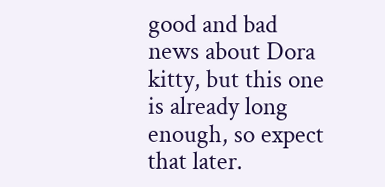good and bad news about Dora kitty, but this one is already long enough, so expect that later.